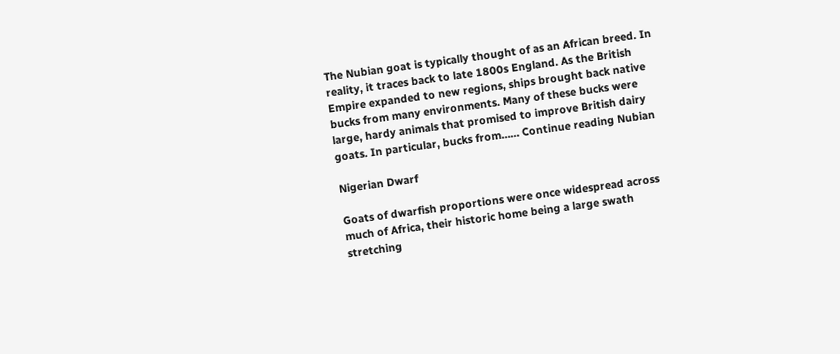The Nubian goat is typically thought of as an African breed. In reality, it traces back to late 1800s England. As the British Empire expanded to new regions, ships brought back native bucks from many environments. Many of these bucks were large, hardy animals that promised to improve British dairy goats. In particular, bucks from…… Continue reading Nubian

Nigerian Dwarf

Goats of dwarfish proportions were once widespread across much of Africa, their historic home being a large swath stretching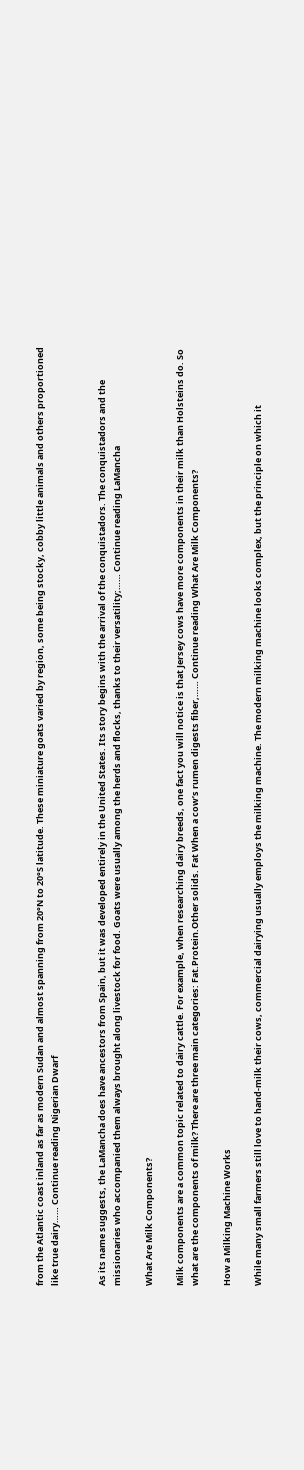from the Atlantic coast inland as far as modern Sudan and almost spanning from 20°N to 20°S latitude. These miniature goats varied by region, some being stocky, cobby little animals and others proportioned like true dairy…… Continue reading Nigerian Dwarf


As its name suggests, the LaMancha does have ancestors from Spain, but it was developed entirely in the United States. Its story begins with the arrival of the conquistadors. The conquistadors and the missionaries who accompanied them always brought along livestock for food. Goats were usually among the herds and flocks, thanks to their versatility;…… Continue reading LaMancha

What Are Milk Components?

Milk components are a common topic related to dairy cattle. For example, when researching dairy breeds, one fact you will notice is that Jersey cows have more components in their milk than Holsteins do. So what are the components of milk? There are three main categories: Fat.Protein.Other solids. Fat When a cow’s rumen digests fiber,…… Continue reading What Are Milk Components?

How a Milking Machine Works

While many small farmers still love to hand-milk their cows, commercial dairying usually employs the milking machine. The modern milking machine looks complex, but the principle on which it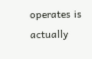operates is actually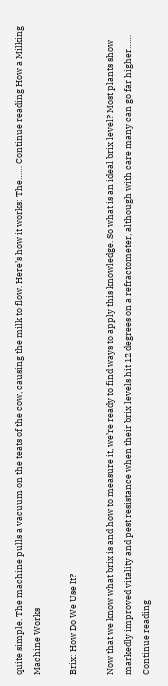quite simple. The machine pulls a vacuum on the teats of the cow, causing the milk to flow. Here’s how it works: The…… Continue reading How a Milking Machine Works

Brix: How Do We Use It?

Now that we know what brix is and how to measure it, we’re ready to find ways to apply this knowledge. So what is an ideal brix level? Most plants show markedly improved vitality and pest resistance when their brix levels hit 12 degrees on a refractometer, although with care many can go far higher…… Continue reading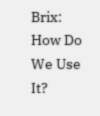Brix: How Do We Use It?